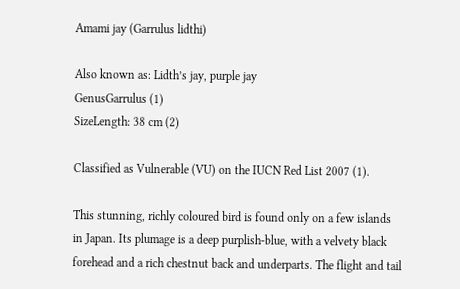Amami jay (Garrulus lidthi)

Also known as: Lidth’s jay, purple jay
GenusGarrulus (1)
SizeLength: 38 cm (2)

Classified as Vulnerable (VU) on the IUCN Red List 2007 (1).

This stunning, richly coloured bird is found only on a few islands in Japan. Its plumage is a deep purplish-blue, with a velvety black forehead and a rich chestnut back and underparts. The flight and tail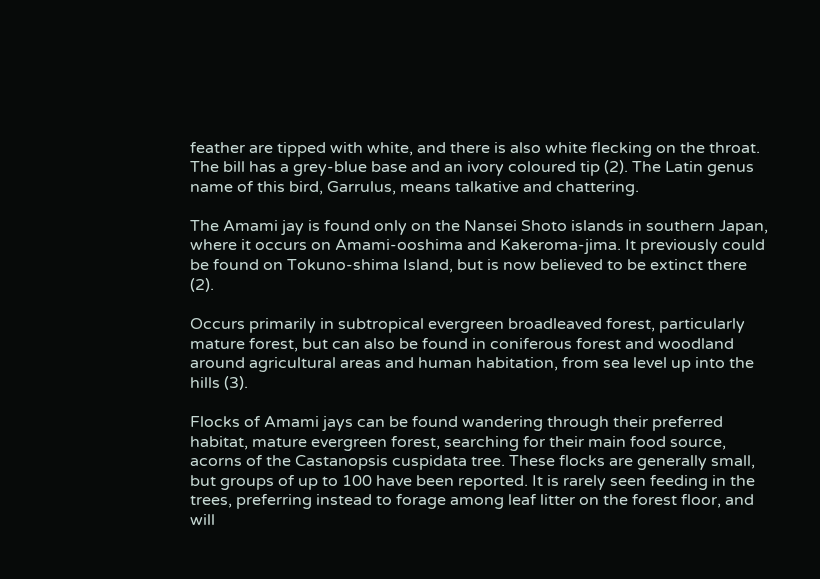feather are tipped with white, and there is also white flecking on the throat. The bill has a grey-blue base and an ivory coloured tip (2). The Latin genus name of this bird, Garrulus, means talkative and chattering.

The Amami jay is found only on the Nansei Shoto islands in southern Japan, where it occurs on Amami-ooshima and Kakeroma-jima. It previously could be found on Tokuno-shima Island, but is now believed to be extinct there (2).

Occurs primarily in subtropical evergreen broadleaved forest, particularly mature forest, but can also be found in coniferous forest and woodland around agricultural areas and human habitation, from sea level up into the hills (3).

Flocks of Amami jays can be found wandering through their preferred habitat, mature evergreen forest, searching for their main food source, acorns of the Castanopsis cuspidata tree. These flocks are generally small, but groups of up to 100 have been reported. It is rarely seen feeding in the trees, preferring instead to forage among leaf litter on the forest floor, and will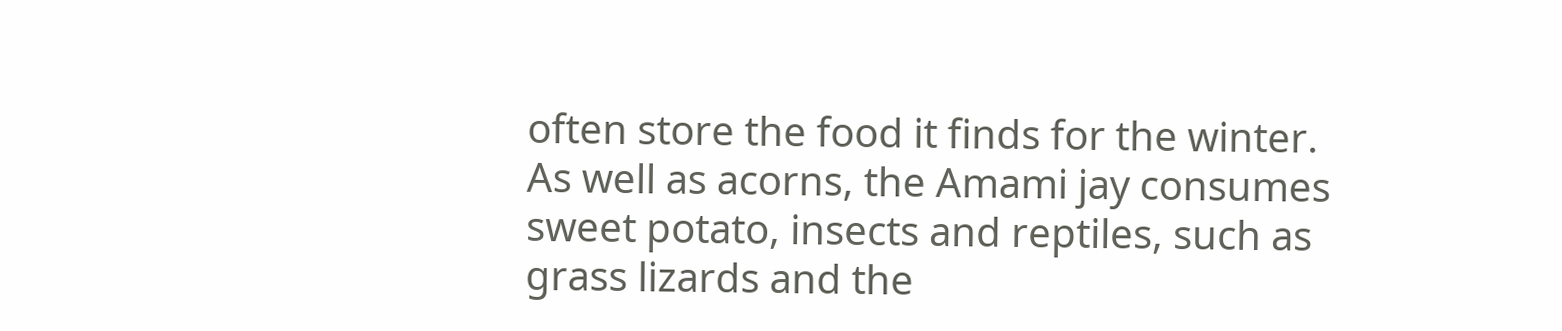often store the food it finds for the winter. As well as acorns, the Amami jay consumes sweet potato, insects and reptiles, such as grass lizards and the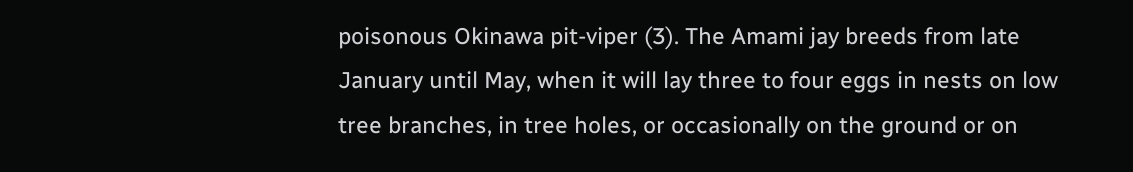poisonous Okinawa pit-viper (3). The Amami jay breeds from late January until May, when it will lay three to four eggs in nests on low tree branches, in tree holes, or occasionally on the ground or on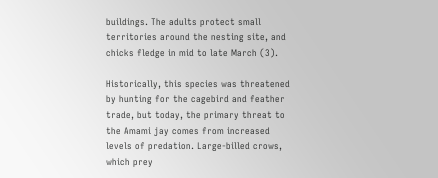buildings. The adults protect small territories around the nesting site, and chicks fledge in mid to late March (3).

Historically, this species was threatened by hunting for the cagebird and feather trade, but today, the primary threat to the Amami jay comes from increased levels of predation. Large-billed crows, which prey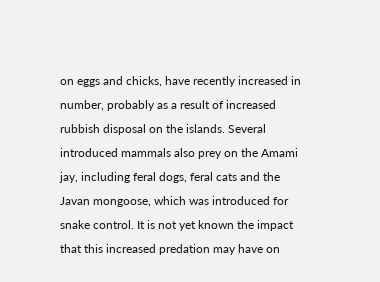on eggs and chicks, have recently increased in number, probably as a result of increased rubbish disposal on the islands. Several introduced mammals also prey on the Amami jay, including feral dogs, feral cats and the Javan mongoose, which was introduced for snake control. It is not yet known the impact that this increased predation may have on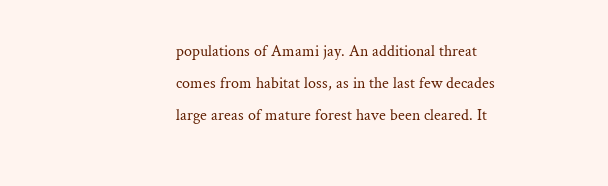populations of Amami jay. An additional threat comes from habitat loss, as in the last few decades large areas of mature forest have been cleared. It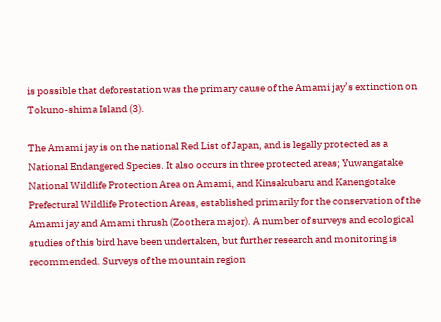is possible that deforestation was the primary cause of the Amami jay’s extinction on Tokuno-shima Island (3).

The Amami jay is on the national Red List of Japan, and is legally protected as a National Endangered Species. It also occurs in three protected areas; Yuwangatake National Wildlife Protection Area on Amami, and Kinsakubaru and Kanengotake Prefectural Wildlife Protection Areas, established primarily for the conservation of the Amami jay and Amami thrush (Zoothera major). A number of surveys and ecological studies of this bird have been undertaken, but further research and monitoring is recommended. Surveys of the mountain region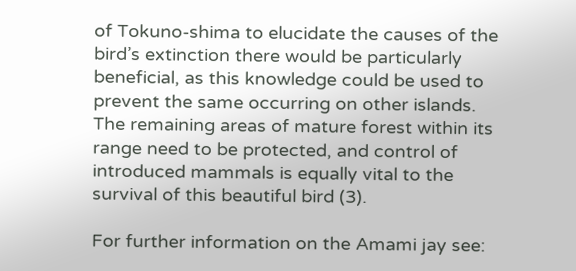of Tokuno-shima to elucidate the causes of the bird’s extinction there would be particularly beneficial, as this knowledge could be used to prevent the same occurring on other islands. The remaining areas of mature forest within its range need to be protected, and control of introduced mammals is equally vital to the survival of this beautiful bird (3).

For further information on the Amami jay see: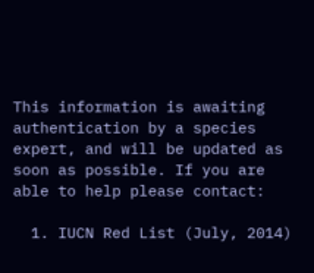This information is awaiting authentication by a species expert, and will be updated as soon as possible. If you are able to help please contact:

  1. IUCN Red List (July, 2014)